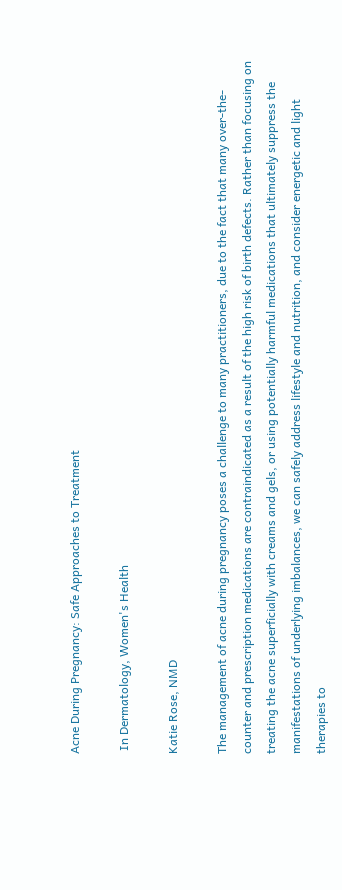Acne During Pregnancy: Safe Approaches to Treatment

 In Dermatology, Women's Health

Katie Rose, NMD

The management of acne during pregnancy poses a challenge to many practitioners, due to the fact that many over-the-counter and prescription medications are contraindicated as a result of the high risk of birth defects. Rather than focusing on treating the acne superficially with creams and gels, or using potentially harmful medications that ultimately suppress the manifestations of underlying imbalances, we can safely address lifestyle and nutrition, and consider energetic and light therapies to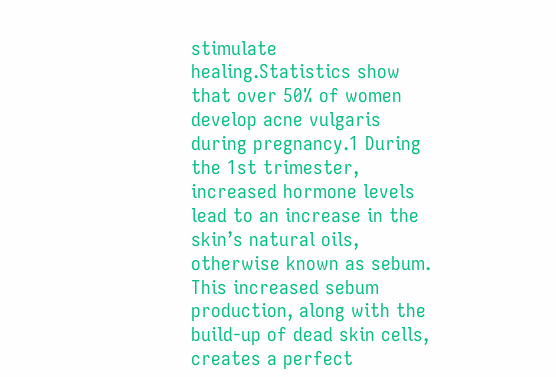stimulate healing.Statistics show that over 50% of women develop acne vulgaris during pregnancy.1 During the 1st trimester, increased hormone levels lead to an increase in the skin’s natural oils, otherwise known as sebum. This increased sebum production, along with the build-up of dead skin cells, creates a perfect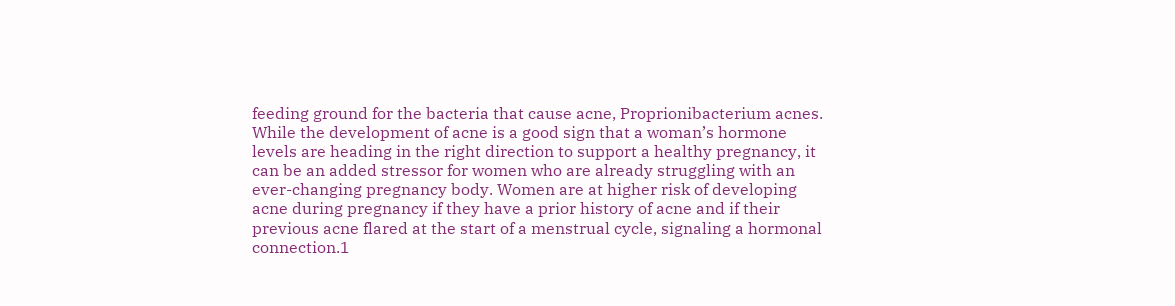feeding ground for the bacteria that cause acne, Proprionibacterium acnes. While the development of acne is a good sign that a woman’s hormone levels are heading in the right direction to support a healthy pregnancy, it can be an added stressor for women who are already struggling with an ever-changing pregnancy body. Women are at higher risk of developing acne during pregnancy if they have a prior history of acne and if their previous acne flared at the start of a menstrual cycle, signaling a hormonal connection.1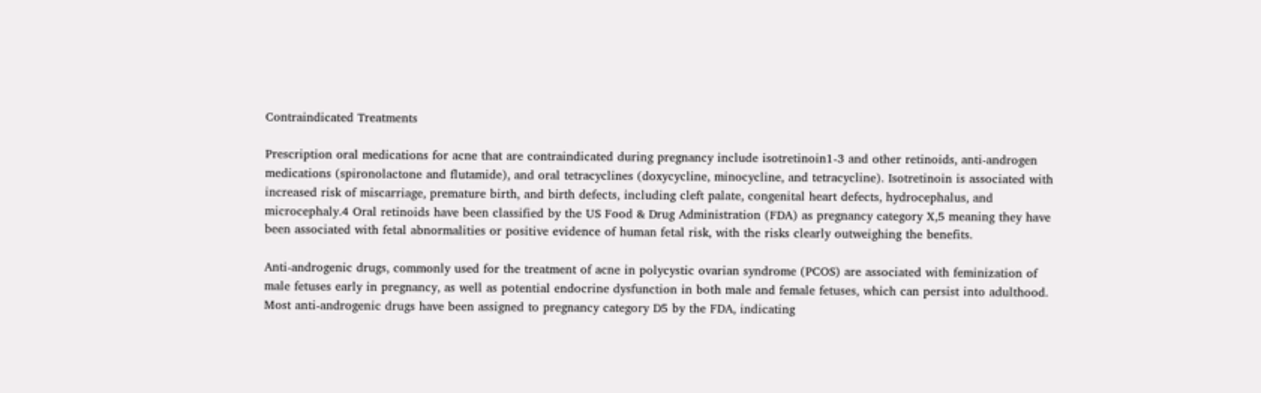Contraindicated Treatments

Prescription oral medications for acne that are contraindicated during pregnancy include isotretinoin1-3 and other retinoids, anti-androgen medications (spironolactone and flutamide), and oral tetracyclines (doxycycline, minocycline, and tetracycline). Isotretinoin is associated with increased risk of miscarriage, premature birth, and birth defects, including cleft palate, congenital heart defects, hydrocephalus, and microcephaly.4 Oral retinoids have been classified by the US Food & Drug Administration (FDA) as pregnancy category X,5 meaning they have been associated with fetal abnormalities or positive evidence of human fetal risk, with the risks clearly outweighing the benefits.

Anti-androgenic drugs, commonly used for the treatment of acne in polycystic ovarian syndrome (PCOS) are associated with feminization of male fetuses early in pregnancy, as well as potential endocrine dysfunction in both male and female fetuses, which can persist into adulthood. Most anti-androgenic drugs have been assigned to pregnancy category D5 by the FDA, indicating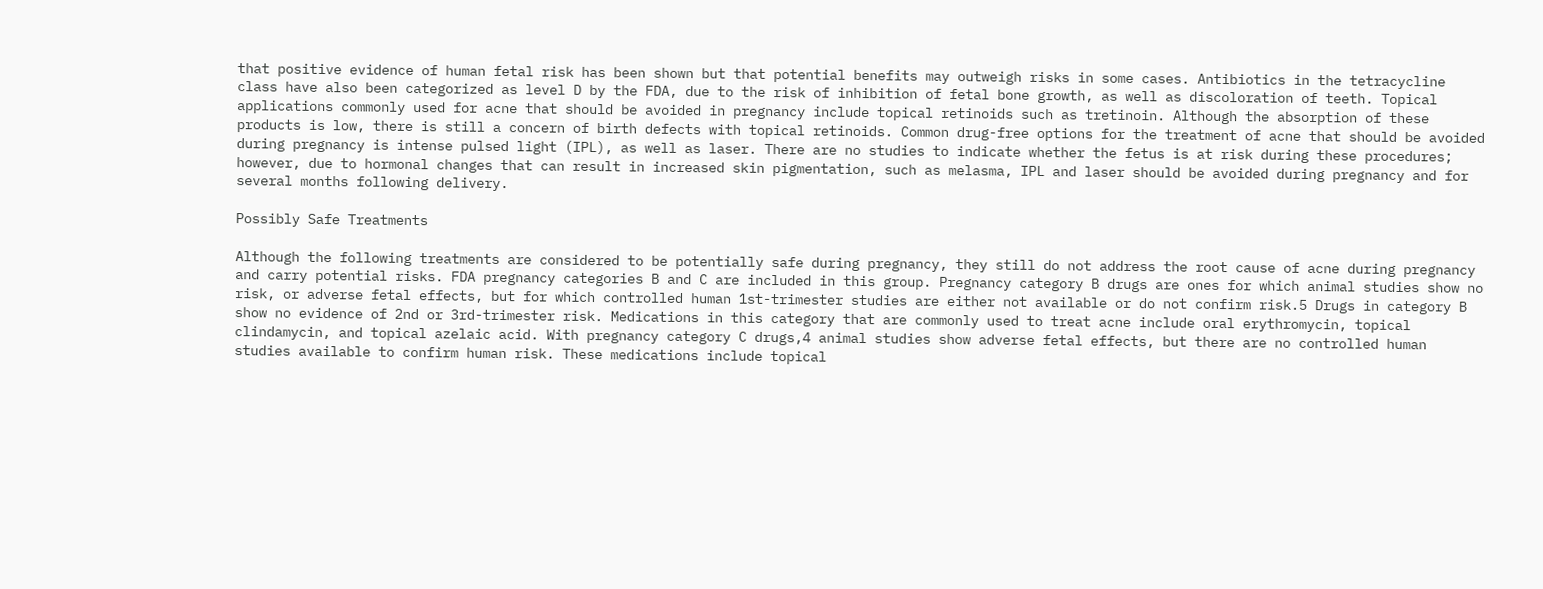that positive evidence of human fetal risk has been shown but that potential benefits may outweigh risks in some cases. Antibiotics in the tetracycline class have also been categorized as level D by the FDA, due to the risk of inhibition of fetal bone growth, as well as discoloration of teeth. Topical applications commonly used for acne that should be avoided in pregnancy include topical retinoids such as tretinoin. Although the absorption of these products is low, there is still a concern of birth defects with topical retinoids. Common drug-free options for the treatment of acne that should be avoided during pregnancy is intense pulsed light (IPL), as well as laser. There are no studies to indicate whether the fetus is at risk during these procedures; however, due to hormonal changes that can result in increased skin pigmentation, such as melasma, IPL and laser should be avoided during pregnancy and for several months following delivery.

Possibly Safe Treatments

Although the following treatments are considered to be potentially safe during pregnancy, they still do not address the root cause of acne during pregnancy and carry potential risks. FDA pregnancy categories B and C are included in this group. Pregnancy category B drugs are ones for which animal studies show no risk, or adverse fetal effects, but for which controlled human 1st-trimester studies are either not available or do not confirm risk.5 Drugs in category B show no evidence of 2nd or 3rd-trimester risk. Medications in this category that are commonly used to treat acne include oral erythromycin, topical clindamycin, and topical azelaic acid. With pregnancy category C drugs,4 animal studies show adverse fetal effects, but there are no controlled human studies available to confirm human risk. These medications include topical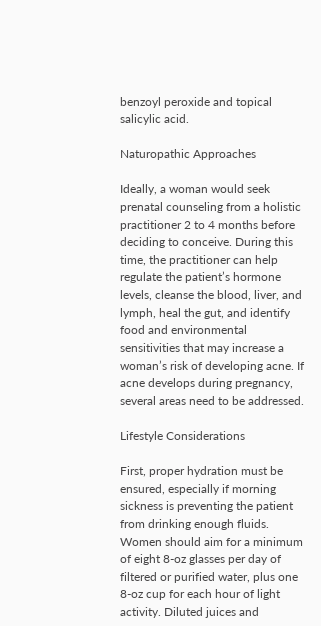benzoyl peroxide and topical salicylic acid.

Naturopathic Approaches

Ideally, a woman would seek prenatal counseling from a holistic practitioner 2 to 4 months before deciding to conceive. During this time, the practitioner can help regulate the patient’s hormone levels, cleanse the blood, liver, and lymph, heal the gut, and identify food and environmental sensitivities that may increase a woman’s risk of developing acne. If acne develops during pregnancy, several areas need to be addressed.

Lifestyle Considerations

First, proper hydration must be ensured, especially if morning sickness is preventing the patient from drinking enough fluids. Women should aim for a minimum of eight 8-oz glasses per day of filtered or purified water, plus one 8-oz cup for each hour of light activity. Diluted juices and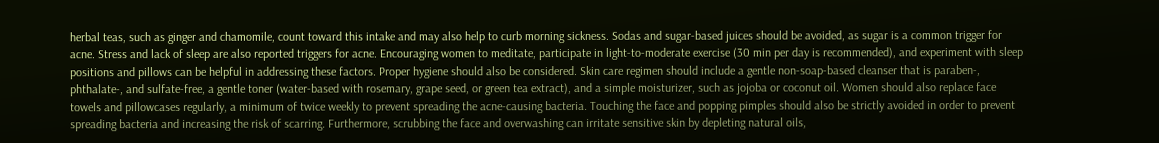herbal teas, such as ginger and chamomile, count toward this intake and may also help to curb morning sickness. Sodas and sugar-based juices should be avoided, as sugar is a common trigger for acne. Stress and lack of sleep are also reported triggers for acne. Encouraging women to meditate, participate in light-to-moderate exercise (30 min per day is recommended), and experiment with sleep positions and pillows can be helpful in addressing these factors. Proper hygiene should also be considered. Skin care regimen should include a gentle non-soap-based cleanser that is paraben-, phthalate-, and sulfate-free, a gentle toner (water-based with rosemary, grape seed, or green tea extract), and a simple moisturizer, such as jojoba or coconut oil. Women should also replace face towels and pillowcases regularly, a minimum of twice weekly to prevent spreading the acne-causing bacteria. Touching the face and popping pimples should also be strictly avoided in order to prevent spreading bacteria and increasing the risk of scarring. Furthermore, scrubbing the face and overwashing can irritate sensitive skin by depleting natural oils,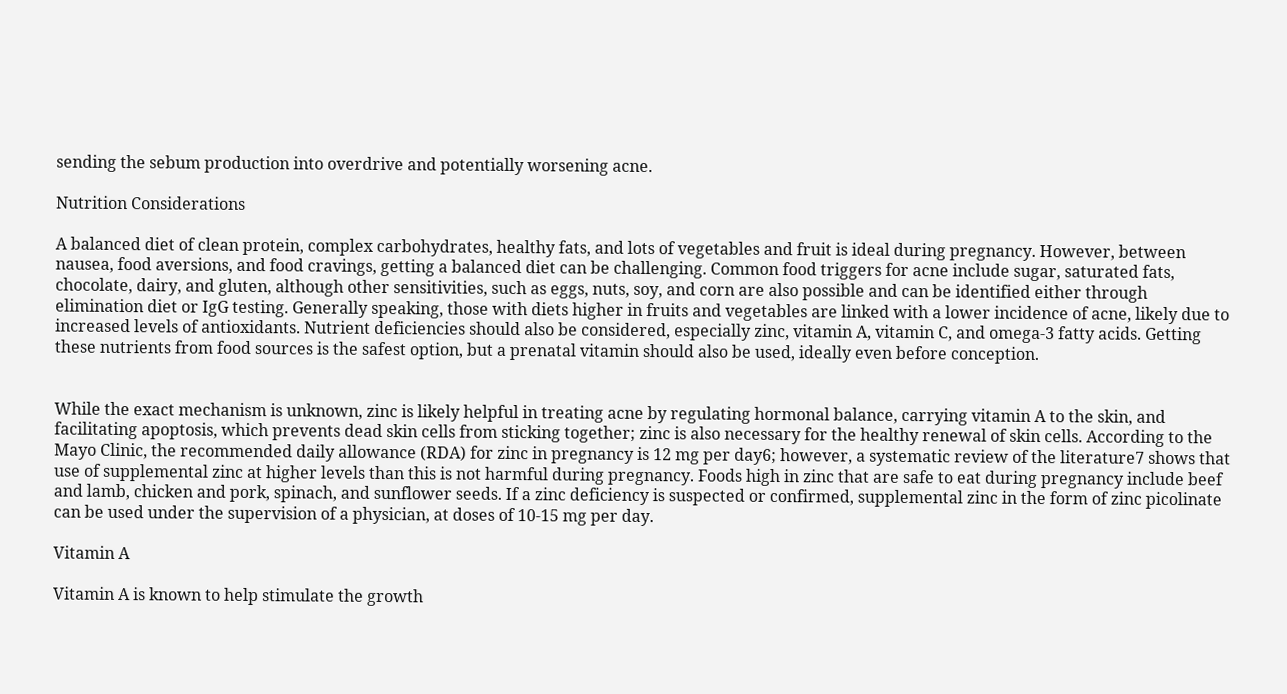sending the sebum production into overdrive and potentially worsening acne.

Nutrition Considerations

A balanced diet of clean protein, complex carbohydrates, healthy fats, and lots of vegetables and fruit is ideal during pregnancy. However, between nausea, food aversions, and food cravings, getting a balanced diet can be challenging. Common food triggers for acne include sugar, saturated fats, chocolate, dairy, and gluten, although other sensitivities, such as eggs, nuts, soy, and corn are also possible and can be identified either through elimination diet or IgG testing. Generally speaking, those with diets higher in fruits and vegetables are linked with a lower incidence of acne, likely due to increased levels of antioxidants. Nutrient deficiencies should also be considered, especially zinc, vitamin A, vitamin C, and omega-3 fatty acids. Getting these nutrients from food sources is the safest option, but a prenatal vitamin should also be used, ideally even before conception.


While the exact mechanism is unknown, zinc is likely helpful in treating acne by regulating hormonal balance, carrying vitamin A to the skin, and facilitating apoptosis, which prevents dead skin cells from sticking together; zinc is also necessary for the healthy renewal of skin cells. According to the Mayo Clinic, the recommended daily allowance (RDA) for zinc in pregnancy is 12 mg per day6; however, a systematic review of the literature7 shows that use of supplemental zinc at higher levels than this is not harmful during pregnancy. Foods high in zinc that are safe to eat during pregnancy include beef and lamb, chicken and pork, spinach, and sunflower seeds. If a zinc deficiency is suspected or confirmed, supplemental zinc in the form of zinc picolinate can be used under the supervision of a physician, at doses of 10-15 mg per day.

Vitamin A

Vitamin A is known to help stimulate the growth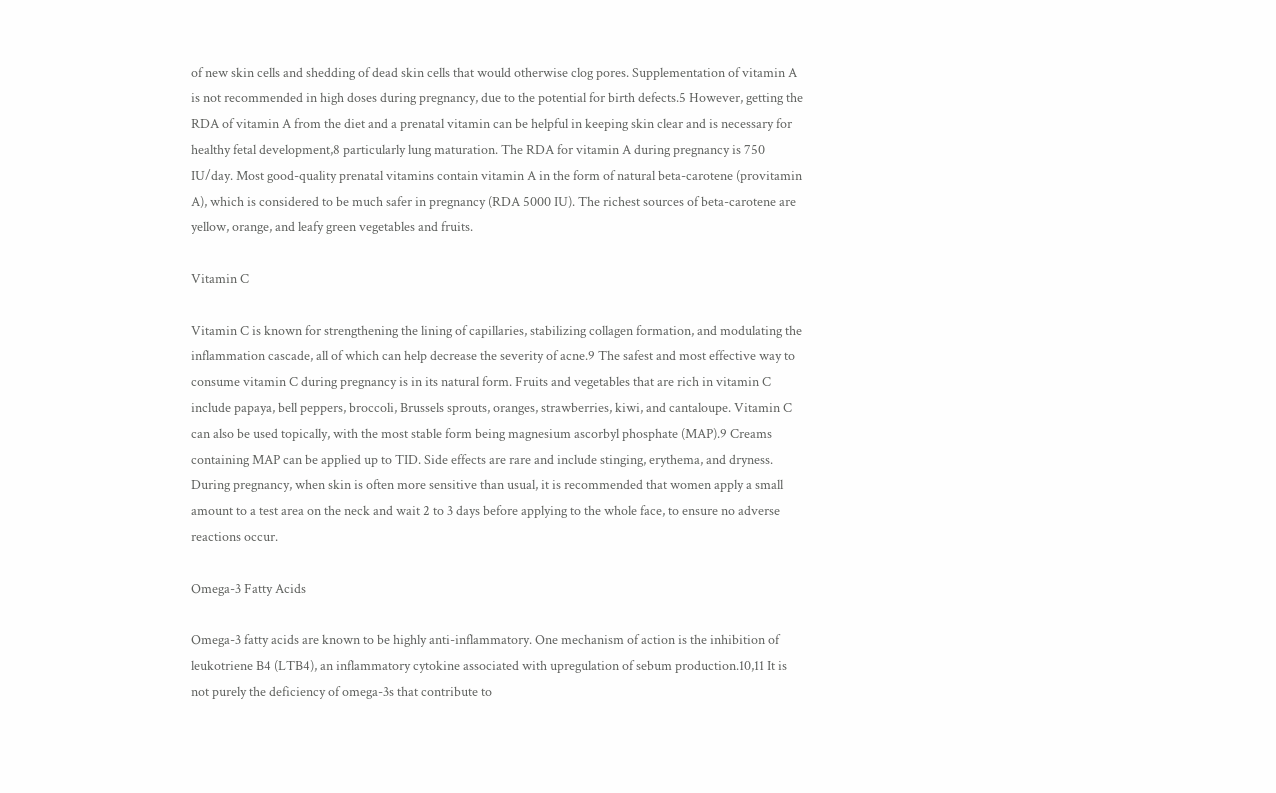of new skin cells and shedding of dead skin cells that would otherwise clog pores. Supplementation of vitamin A is not recommended in high doses during pregnancy, due to the potential for birth defects.5 However, getting the RDA of vitamin A from the diet and a prenatal vitamin can be helpful in keeping skin clear and is necessary for healthy fetal development,8 particularly lung maturation. The RDA for vitamin A during pregnancy is 750 IU/day. Most good-quality prenatal vitamins contain vitamin A in the form of natural beta-carotene (provitamin A), which is considered to be much safer in pregnancy (RDA 5000 IU). The richest sources of beta-carotene are yellow, orange, and leafy green vegetables and fruits.

Vitamin C

Vitamin C is known for strengthening the lining of capillaries, stabilizing collagen formation, and modulating the inflammation cascade, all of which can help decrease the severity of acne.9 The safest and most effective way to consume vitamin C during pregnancy is in its natural form. Fruits and vegetables that are rich in vitamin C include papaya, bell peppers, broccoli, Brussels sprouts, oranges, strawberries, kiwi, and cantaloupe. Vitamin C can also be used topically, with the most stable form being magnesium ascorbyl phosphate (MAP).9 Creams containing MAP can be applied up to TID. Side effects are rare and include stinging, erythema, and dryness. During pregnancy, when skin is often more sensitive than usual, it is recommended that women apply a small amount to a test area on the neck and wait 2 to 3 days before applying to the whole face, to ensure no adverse reactions occur.

Omega-3 Fatty Acids

Omega-3 fatty acids are known to be highly anti-inflammatory. One mechanism of action is the inhibition of leukotriene B4 (LTB4), an inflammatory cytokine associated with upregulation of sebum production.10,11 It is not purely the deficiency of omega-3s that contribute to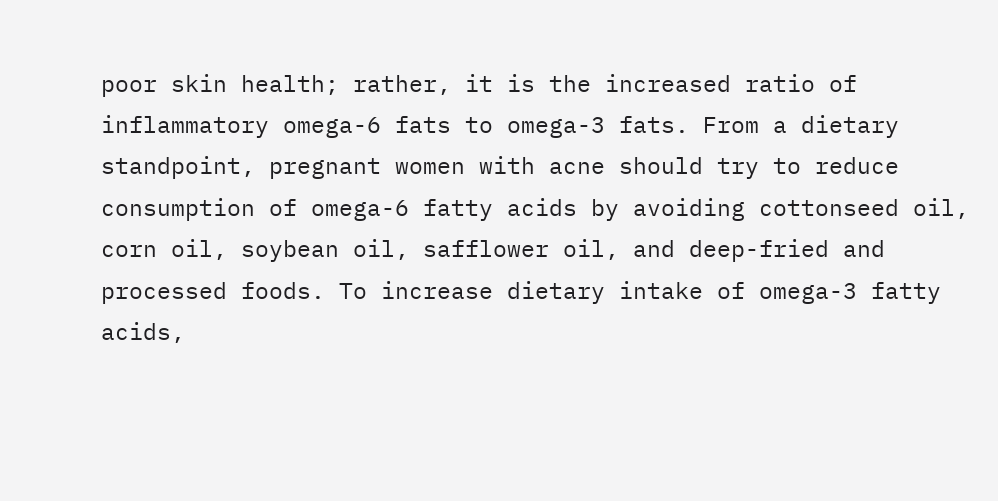poor skin health; rather, it is the increased ratio of inflammatory omega-6 fats to omega-3 fats. From a dietary standpoint, pregnant women with acne should try to reduce consumption of omega-6 fatty acids by avoiding cottonseed oil, corn oil, soybean oil, safflower oil, and deep-fried and processed foods. To increase dietary intake of omega-3 fatty acids,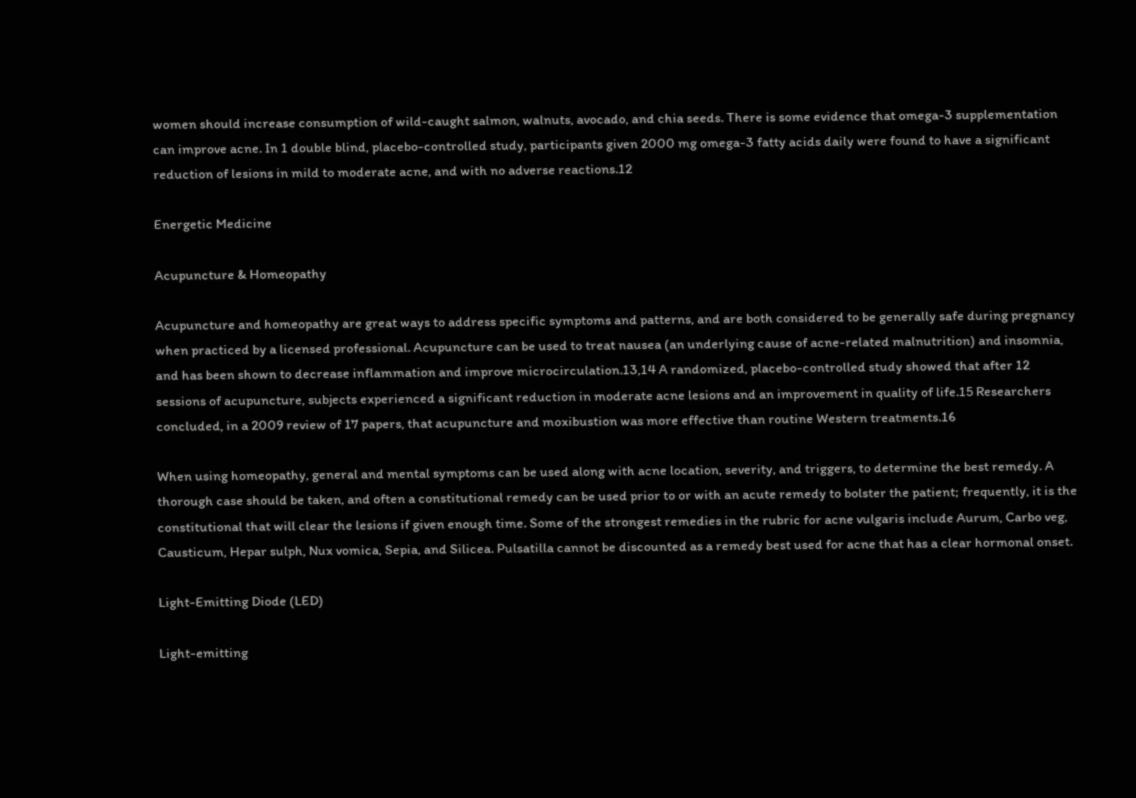women should increase consumption of wild-caught salmon, walnuts, avocado, and chia seeds. There is some evidence that omega-3 supplementation can improve acne. In 1 double blind, placebo-controlled study, participants given 2000 mg omega-3 fatty acids daily were found to have a significant reduction of lesions in mild to moderate acne, and with no adverse reactions.12

Energetic Medicine

Acupuncture & Homeopathy

Acupuncture and homeopathy are great ways to address specific symptoms and patterns, and are both considered to be generally safe during pregnancy when practiced by a licensed professional. Acupuncture can be used to treat nausea (an underlying cause of acne-related malnutrition) and insomnia, and has been shown to decrease inflammation and improve microcirculation.13,14 A randomized, placebo-controlled study showed that after 12 sessions of acupuncture, subjects experienced a significant reduction in moderate acne lesions and an improvement in quality of life.15 Researchers concluded, in a 2009 review of 17 papers, that acupuncture and moxibustion was more effective than routine Western treatments.16

When using homeopathy, general and mental symptoms can be used along with acne location, severity, and triggers, to determine the best remedy. A thorough case should be taken, and often a constitutional remedy can be used prior to or with an acute remedy to bolster the patient; frequently, it is the constitutional that will clear the lesions if given enough time. Some of the strongest remedies in the rubric for acne vulgaris include Aurum, Carbo veg, Causticum, Hepar sulph, Nux vomica, Sepia, and Silicea. Pulsatilla cannot be discounted as a remedy best used for acne that has a clear hormonal onset.

Light-Emitting Diode (LED)

Light-emitting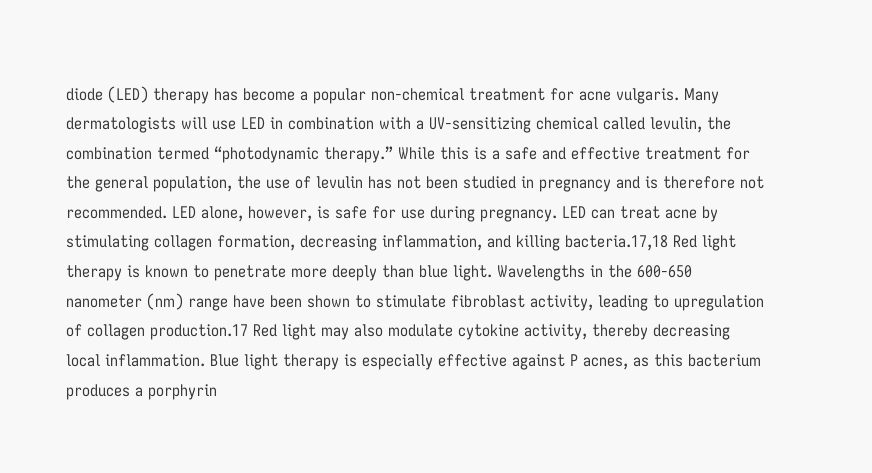diode (LED) therapy has become a popular non-chemical treatment for acne vulgaris. Many dermatologists will use LED in combination with a UV-sensitizing chemical called levulin, the combination termed “photodynamic therapy.” While this is a safe and effective treatment for the general population, the use of levulin has not been studied in pregnancy and is therefore not recommended. LED alone, however, is safe for use during pregnancy. LED can treat acne by stimulating collagen formation, decreasing inflammation, and killing bacteria.17,18 Red light therapy is known to penetrate more deeply than blue light. Wavelengths in the 600-650 nanometer (nm) range have been shown to stimulate fibroblast activity, leading to upregulation of collagen production.17 Red light may also modulate cytokine activity, thereby decreasing local inflammation. Blue light therapy is especially effective against P acnes, as this bacterium produces a porphyrin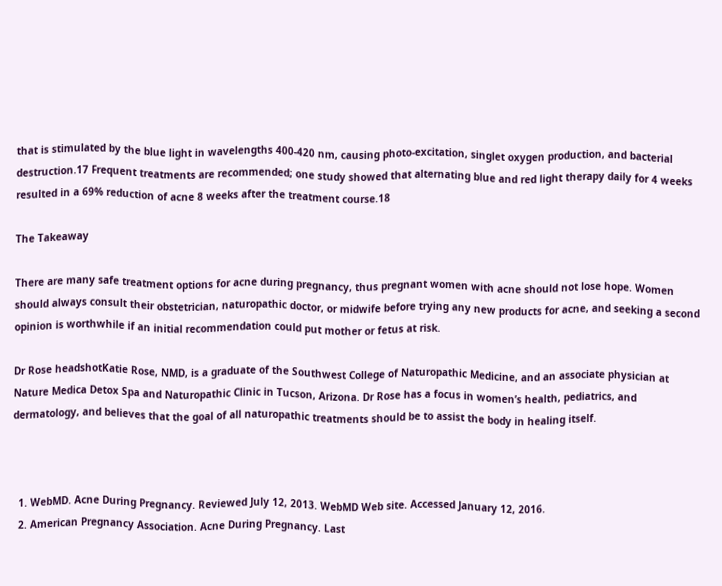that is stimulated by the blue light in wavelengths 400-420 nm, causing photo-excitation, singlet oxygen production, and bacterial destruction.17 Frequent treatments are recommended; one study showed that alternating blue and red light therapy daily for 4 weeks resulted in a 69% reduction of acne 8 weeks after the treatment course.18

The Takeaway

There are many safe treatment options for acne during pregnancy, thus pregnant women with acne should not lose hope. Women should always consult their obstetrician, naturopathic doctor, or midwife before trying any new products for acne, and seeking a second opinion is worthwhile if an initial recommendation could put mother or fetus at risk.

Dr Rose headshotKatie Rose, NMD, is a graduate of the Southwest College of Naturopathic Medicine, and an associate physician at Nature Medica Detox Spa and Naturopathic Clinic in Tucson, Arizona. Dr Rose has a focus in women’s health, pediatrics, and dermatology, and believes that the goal of all naturopathic treatments should be to assist the body in healing itself.



  1. WebMD. Acne During Pregnancy. Reviewed July 12, 2013. WebMD Web site. Accessed January 12, 2016.
  2. American Pregnancy Association. Acne During Pregnancy. Last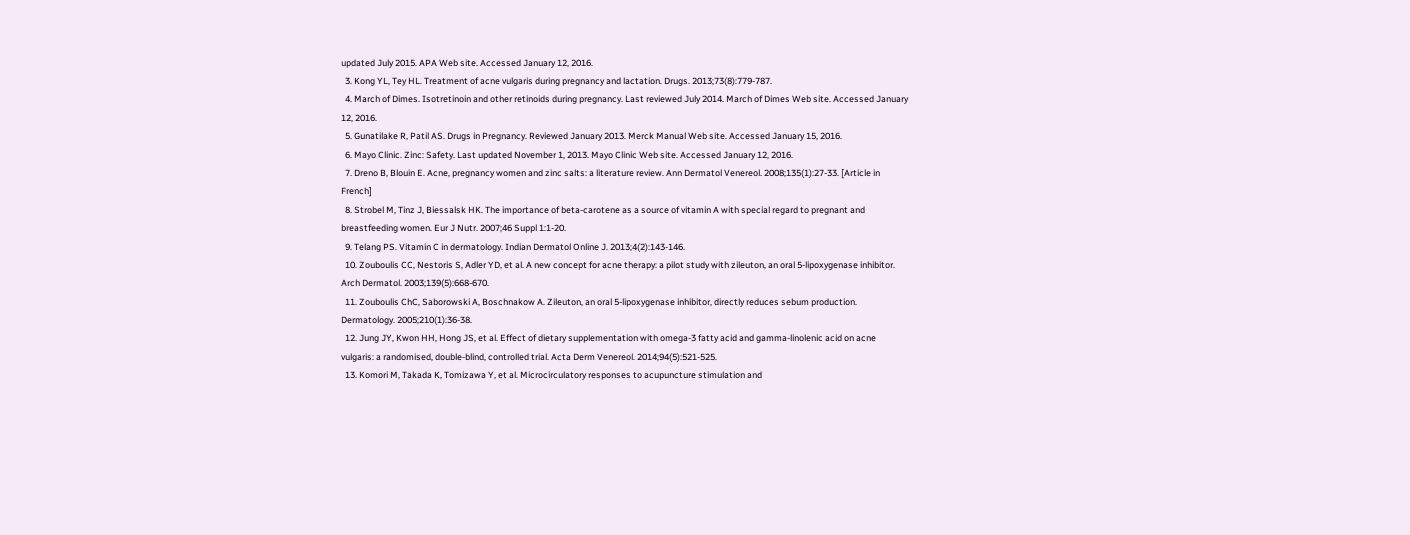updated July 2015. APA Web site. Accessed January 12, 2016.
  3. Kong YL, Tey HL. Treatment of acne vulgaris during pregnancy and lactation. Drugs. 2013;73(8):779-787.
  4. March of Dimes. Isotretinoin and other retinoids during pregnancy. Last reviewed July 2014. March of Dimes Web site. Accessed January 12, 2016.
  5. Gunatilake R, Patil AS. Drugs in Pregnancy. Reviewed January 2013. Merck Manual Web site. Accessed January 15, 2016.
  6. Mayo Clinic. Zinc: Safety. Last updated November 1, 2013. Mayo Clinic Web site. Accessed January 12, 2016.
  7. Dreno B, Blouin E. Acne, pregnancy women and zinc salts: a literature review. Ann Dermatol Venereol. 2008;135(1):27-33. [Article in French]
  8. Strobel M, Tinz J, Biessalsk HK. The importance of beta-carotene as a source of vitamin A with special regard to pregnant and breastfeeding women. Eur J Nutr. 2007;46 Suppl 1:1-20.
  9. Telang PS. Vitamin C in dermatology. Indian Dermatol Online J. 2013;4(2):143-146.
  10. Zouboulis CC, Nestoris S, Adler YD, et al. A new concept for acne therapy: a pilot study with zileuton, an oral 5-lipoxygenase inhibitor. Arch Dermatol. 2003;139(5):668-670.
  11. Zouboulis ChC, Saborowski A, Boschnakow A. Zileuton, an oral 5-lipoxygenase inhibitor, directly reduces sebum production. Dermatology. 2005;210(1):36-38.
  12. Jung JY, Kwon HH, Hong JS, et al. Effect of dietary supplementation with omega-3 fatty acid and gamma-linolenic acid on acne vulgaris: a randomised, double-blind, controlled trial. Acta Derm Venereol. 2014;94(5):521-525.
  13. Komori M, Takada K, Tomizawa Y, et al. Microcirculatory responses to acupuncture stimulation and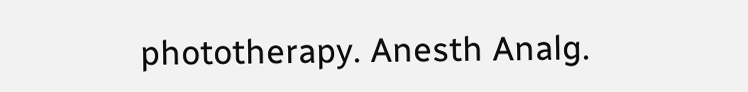phototherapy. Anesth Analg.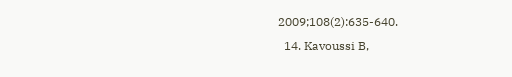2009;108(2):635-640.
  14. Kavoussi B,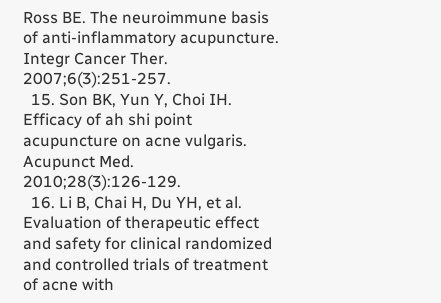Ross BE. The neuroimmune basis of anti-inflammatory acupuncture. Integr Cancer Ther. 2007;6(3):251-257.
  15. Son BK, Yun Y, Choi IH. Efficacy of ah shi point acupuncture on acne vulgaris. Acupunct Med. 2010;28(3):126-129.
  16. Li B, Chai H, Du YH, et al. Evaluation of therapeutic effect and safety for clinical randomized and controlled trials of treatment of acne with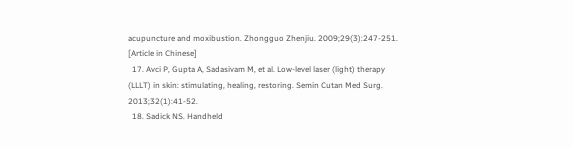acupuncture and moxibustion. Zhongguo Zhenjiu. 2009;29(3):247-251. [Article in Chinese]
  17. Avci P, Gupta A, Sadasivam M, et al. Low-level laser (light) therapy (LLLT) in skin: stimulating, healing, restoring. Semin Cutan Med Surg. 2013;32(1):41-52.
  18. Sadick NS. Handheld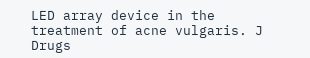LED array device in the treatment of acne vulgaris. J Drugs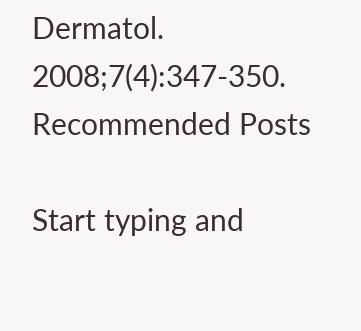Dermatol. 2008;7(4):347-350.
Recommended Posts

Start typing and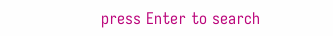press Enter to search